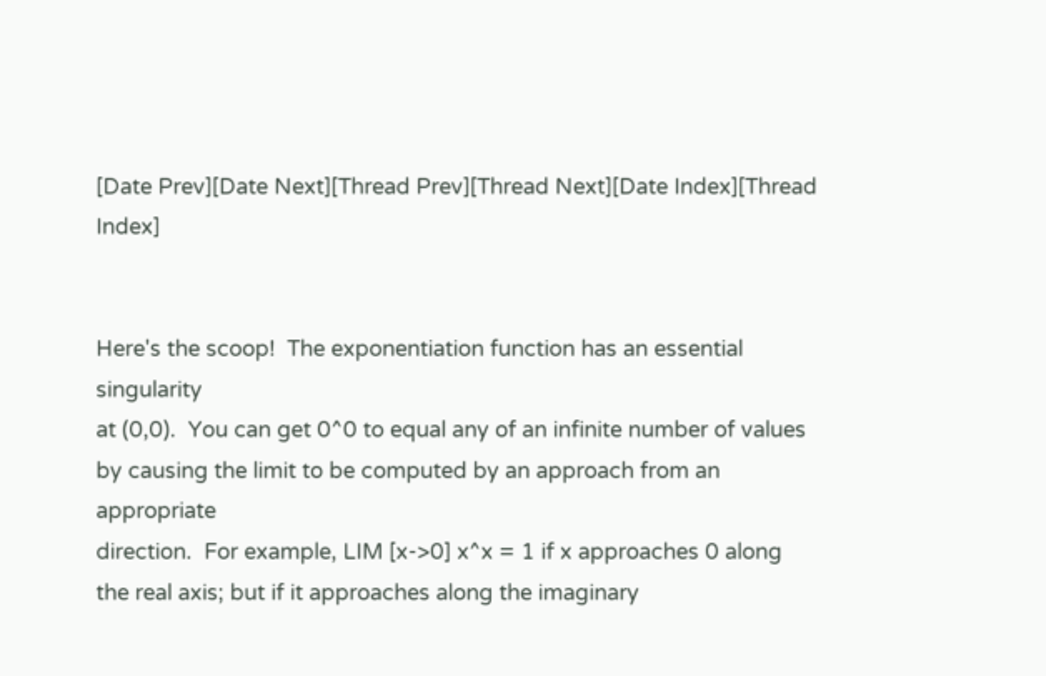[Date Prev][Date Next][Thread Prev][Thread Next][Date Index][Thread Index]


Here's the scoop!  The exponentiation function has an essential singularity
at (0,0).  You can get 0^0 to equal any of an infinite number of values
by causing the limit to be computed by an approach from an appropriate
direction.  For example, LIM [x->0] x^x = 1 if x approaches 0 along
the real axis; but if it approaches along the imaginary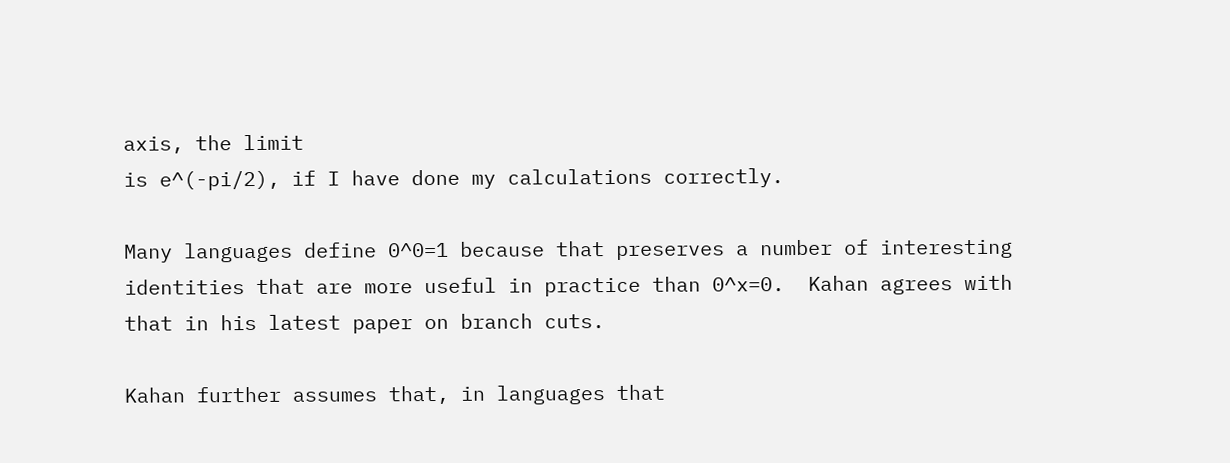axis, the limit
is e^(-pi/2), if I have done my calculations correctly.

Many languages define 0^0=1 because that preserves a number of interesting
identities that are more useful in practice than 0^x=0.  Kahan agrees with
that in his latest paper on branch cuts.

Kahan further assumes that, in languages that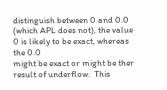distinguish between 0 and 0.0
(which APL does not), the value 0 is likely to be exact, whereas the 0.0
might be exact or might be ther result of underflow.  This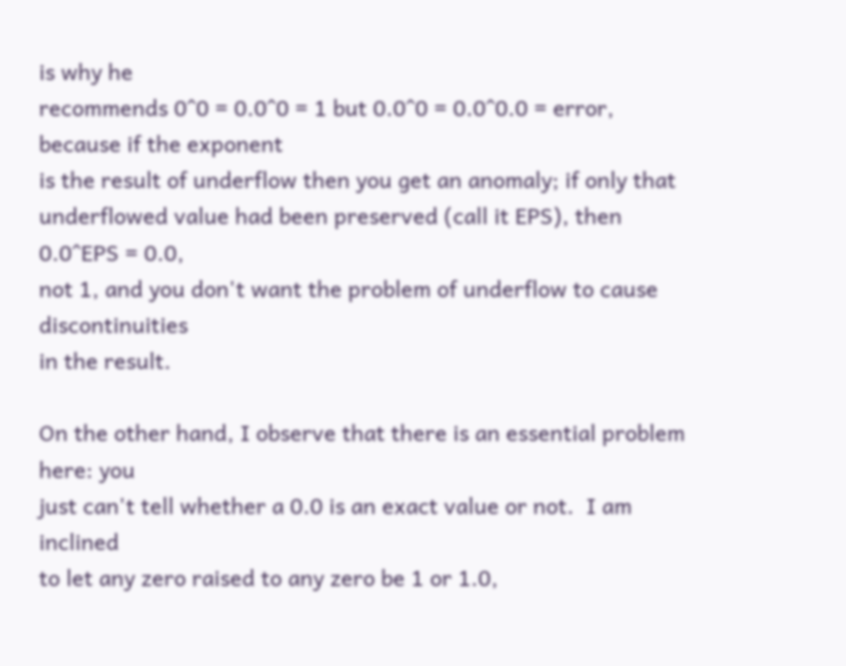is why he
recommends 0^0 = 0.0^0 = 1 but 0.0^0 = 0.0^0.0 = error, because if the exponent
is the result of underflow then you get an anomaly; if only that
underflowed value had been preserved (call it EPS), then 0.0^EPS = 0.0,
not 1, and you don't want the problem of underflow to cause discontinuities
in the result.

On the other hand, I observe that there is an essential problem here: you
just can't tell whether a 0.0 is an exact value or not.  I am inclined
to let any zero raised to any zero be 1 or 1.0,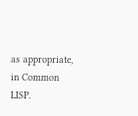as appropriate, in Common LISP.